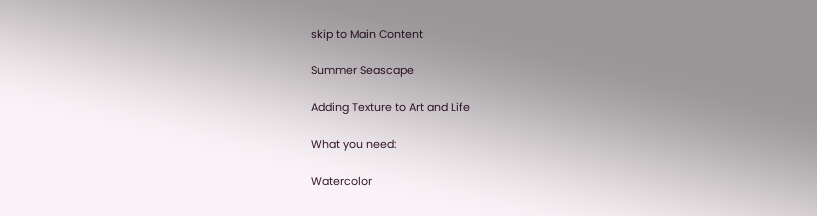skip to Main Content

Summer Seascape

Adding Texture to Art and Life

What you need:

Watercolor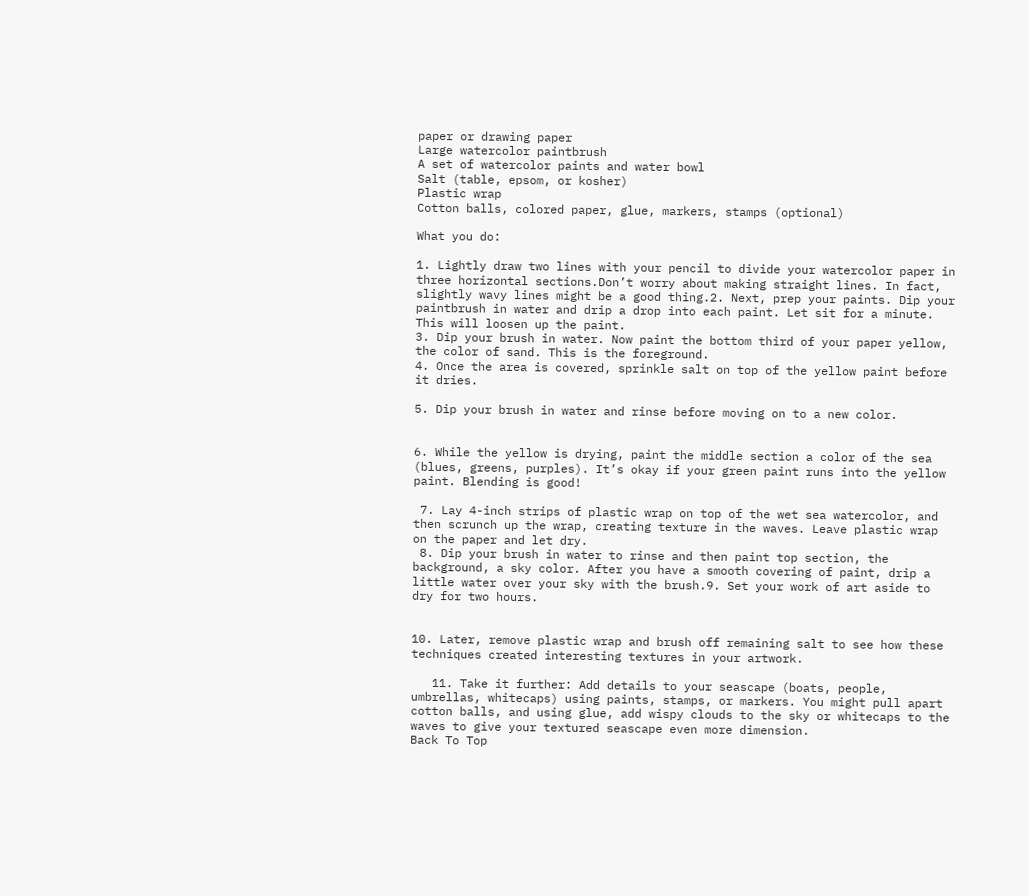paper or drawing paper
Large watercolor paintbrush
A set of watercolor paints and water bowl
Salt (table, epsom, or kosher)
Plastic wrap
Cotton balls, colored paper, glue, markers, stamps (optional)

What you do:

1. Lightly draw two lines with your pencil to divide your watercolor paper in three horizontal sections.Don’t worry about making straight lines. In fact, slightly wavy lines might be a good thing.2. Next, prep your paints. Dip your paintbrush in water and drip a drop into each paint. Let sit for a minute. This will loosen up the paint.
3. Dip your brush in water. Now paint the bottom third of your paper yellow, the color of sand. This is the foreground.
4. Once the area is covered, sprinkle salt on top of the yellow paint before it dries.

5. Dip your brush in water and rinse before moving on to a new color.


6. While the yellow is drying, paint the middle section a color of the sea (blues, greens, purples). It’s okay if your green paint runs into the yellow paint. Blending is good!

 7. Lay 4-inch strips of plastic wrap on top of the wet sea watercolor, and then scrunch up the wrap, creating texture in the waves. Leave plastic wrap on the paper and let dry.
 8. Dip your brush in water to rinse and then paint top section, the background, a sky color. After you have a smooth covering of paint, drip a little water over your sky with the brush.9. Set your work of art aside to dry for two hours.


10. Later, remove plastic wrap and brush off remaining salt to see how these techniques created interesting textures in your artwork.

   11. Take it further: Add details to your seascape (boats, people, umbrellas, whitecaps) using paints, stamps, or markers. You might pull apart cotton balls, and using glue, add wispy clouds to the sky or whitecaps to the waves to give your textured seascape even more dimension.
Back To Top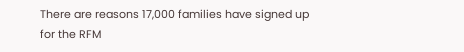There are reasons 17,000 families have signed up for the RFM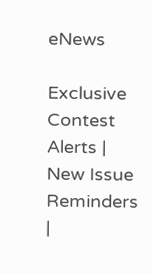eNews

Exclusive Contest Alerts | New Issue Reminders |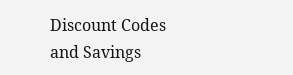Discount Codes and Savings